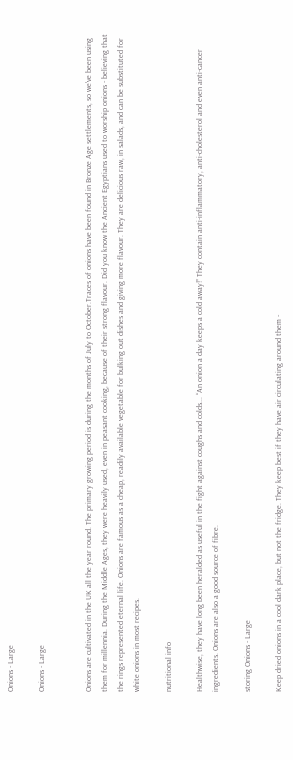Onions - Large

Onions - Large


Onions are cultivated in the UK all the year round. The primary growing period is during the months of July to October.Traces of onions have been found in Bronze Age settlements, so we've been using them for millennia. During the Middle Ages, they were heavily used, even in peasant cooking, because of their strong flavour. Did you know the Ancient Egyptians used to worship onions - believing that the rings represented eternal life. Onions are famous as a cheap, readily available vegetable for bulking out dishes and giving more flavour. They are delicious raw, in salads, and can be substituted for white onions in most recipes.

nutritional info

Healthwise, they have long been heralded as useful in the fight against coughs and colds... “An onion a day keeps a cold away!” They contain anti-inflammatory, anti-cholesterol and even anti-cancer ingredients. Onions are also a good source of fibre.

storing Onions - Large

Keep dried onions in a cool dark place, but not the fridge. They keep best if they have air circulating around them -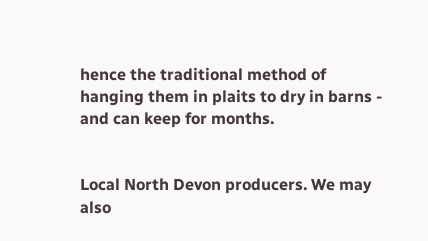hence the traditional method of hanging them in plaits to dry in barns - and can keep for months.


Local North Devon producers. We may also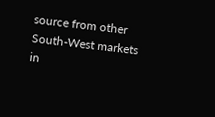source from other South-West markets in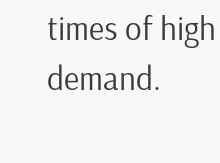times of high demand.